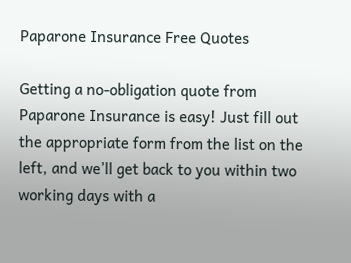Paparone Insurance Free Quotes

Getting a no-obligation quote from Paparone Insurance is easy! Just fill out the appropriate form from the list on the left, and we’ll get back to you within two working days with a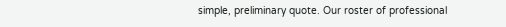simple, preliminary quote. Our roster of professional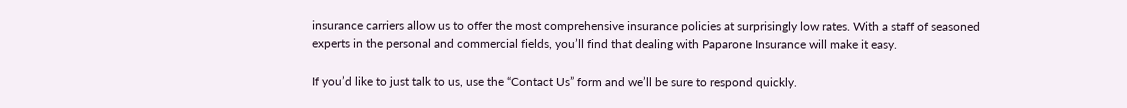insurance carriers allow us to offer the most comprehensive insurance policies at surprisingly low rates. With a staff of seasoned experts in the personal and commercial fields, you’ll find that dealing with Paparone Insurance will make it easy.

If you’d like to just talk to us, use the “Contact Us” form and we’ll be sure to respond quickly.